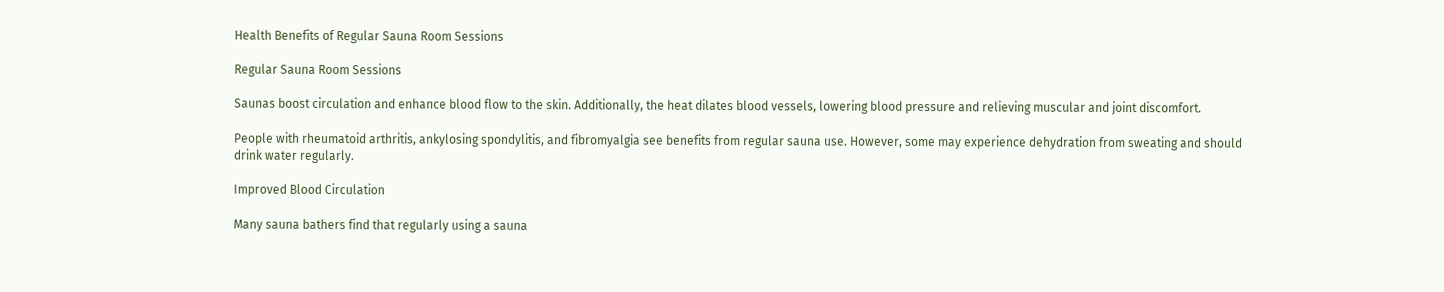Health Benefits of Regular Sauna Room Sessions

Regular Sauna Room Sessions

Saunas boost circulation and enhance blood flow to the skin. Additionally, the heat dilates blood vessels, lowering blood pressure and relieving muscular and joint discomfort.

People with rheumatoid arthritis, ankylosing spondylitis, and fibromyalgia see benefits from regular sauna use. However, some may experience dehydration from sweating and should drink water regularly.

Improved Blood Circulation

Many sauna bathers find that regularly using a sauna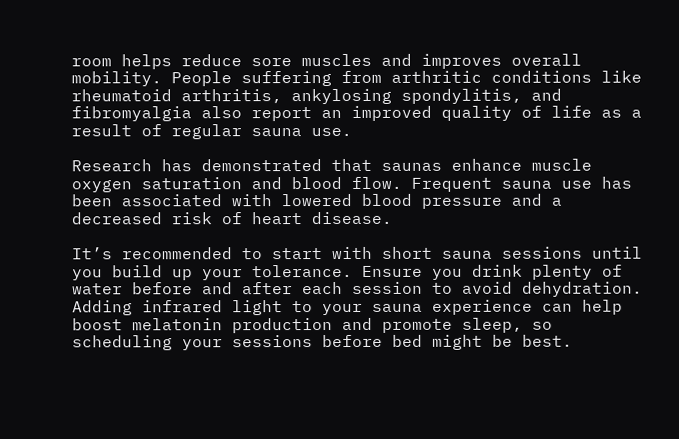room helps reduce sore muscles and improves overall mobility. People suffering from arthritic conditions like rheumatoid arthritis, ankylosing spondylitis, and fibromyalgia also report an improved quality of life as a result of regular sauna use.

Research has demonstrated that saunas enhance muscle oxygen saturation and blood flow. Frequent sauna use has been associated with lowered blood pressure and a decreased risk of heart disease.

It’s recommended to start with short sauna sessions until you build up your tolerance. Ensure you drink plenty of water before and after each session to avoid dehydration. Adding infrared light to your sauna experience can help boost melatonin production and promote sleep, so scheduling your sessions before bed might be best.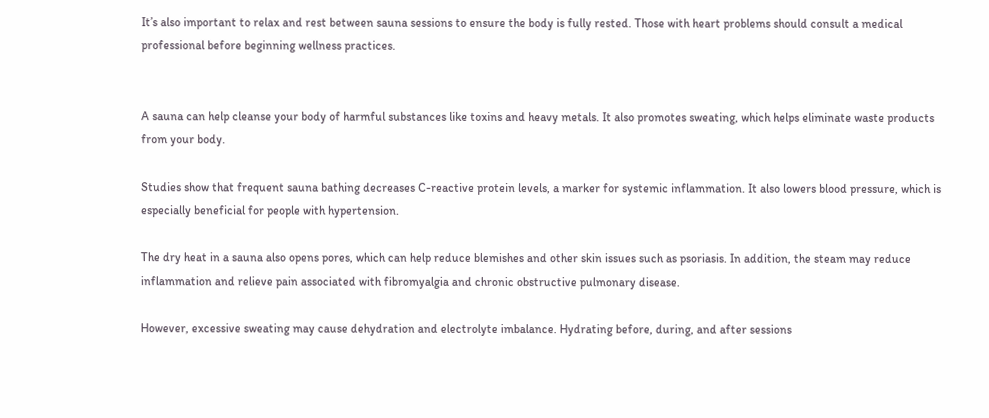It’s also important to relax and rest between sauna sessions to ensure the body is fully rested. Those with heart problems should consult a medical professional before beginning wellness practices.


A sauna can help cleanse your body of harmful substances like toxins and heavy metals. It also promotes sweating, which helps eliminate waste products from your body.

Studies show that frequent sauna bathing decreases C-reactive protein levels, a marker for systemic inflammation. It also lowers blood pressure, which is especially beneficial for people with hypertension.

The dry heat in a sauna also opens pores, which can help reduce blemishes and other skin issues such as psoriasis. In addition, the steam may reduce inflammation and relieve pain associated with fibromyalgia and chronic obstructive pulmonary disease.

However, excessive sweating may cause dehydration and electrolyte imbalance. Hydrating before, during, and after sessions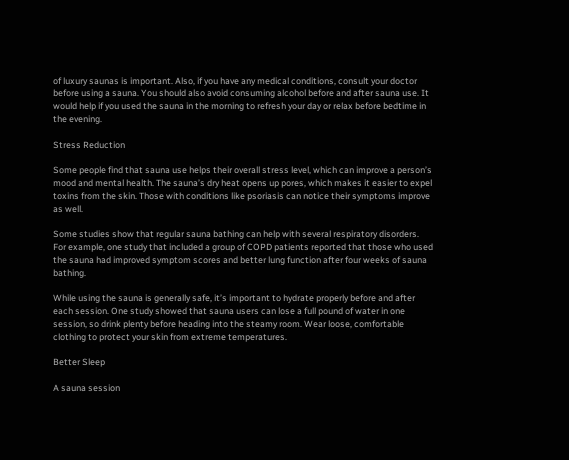of luxury saunas is important. Also, if you have any medical conditions, consult your doctor before using a sauna. You should also avoid consuming alcohol before and after sauna use. It would help if you used the sauna in the morning to refresh your day or relax before bedtime in the evening.

Stress Reduction

Some people find that sauna use helps their overall stress level, which can improve a person’s mood and mental health. The sauna’s dry heat opens up pores, which makes it easier to expel toxins from the skin. Those with conditions like psoriasis can notice their symptoms improve as well.

Some studies show that regular sauna bathing can help with several respiratory disorders. For example, one study that included a group of COPD patients reported that those who used the sauna had improved symptom scores and better lung function after four weeks of sauna bathing.

While using the sauna is generally safe, it’s important to hydrate properly before and after each session. One study showed that sauna users can lose a full pound of water in one session, so drink plenty before heading into the steamy room. Wear loose, comfortable clothing to protect your skin from extreme temperatures.

Better Sleep

A sauna session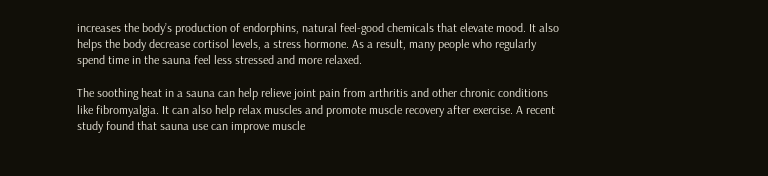increases the body’s production of endorphins, natural feel-good chemicals that elevate mood. It also helps the body decrease cortisol levels, a stress hormone. As a result, many people who regularly spend time in the sauna feel less stressed and more relaxed.

The soothing heat in a sauna can help relieve joint pain from arthritis and other chronic conditions like fibromyalgia. It can also help relax muscles and promote muscle recovery after exercise. A recent study found that sauna use can improve muscle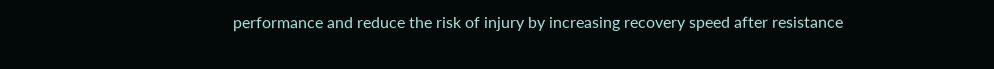performance and reduce the risk of injury by increasing recovery speed after resistance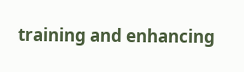training and enhancing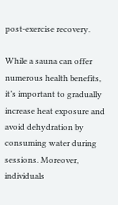post-exercise recovery.

While a sauna can offer numerous health benefits, it’s important to gradually increase heat exposure and avoid dehydration by consuming water during sessions. Moreover, individuals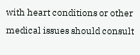with heart conditions or other medical issues should consult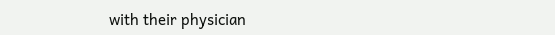with their physician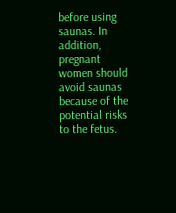before using saunas. In addition, pregnant women should avoid saunas because of the potential risks to the fetus.